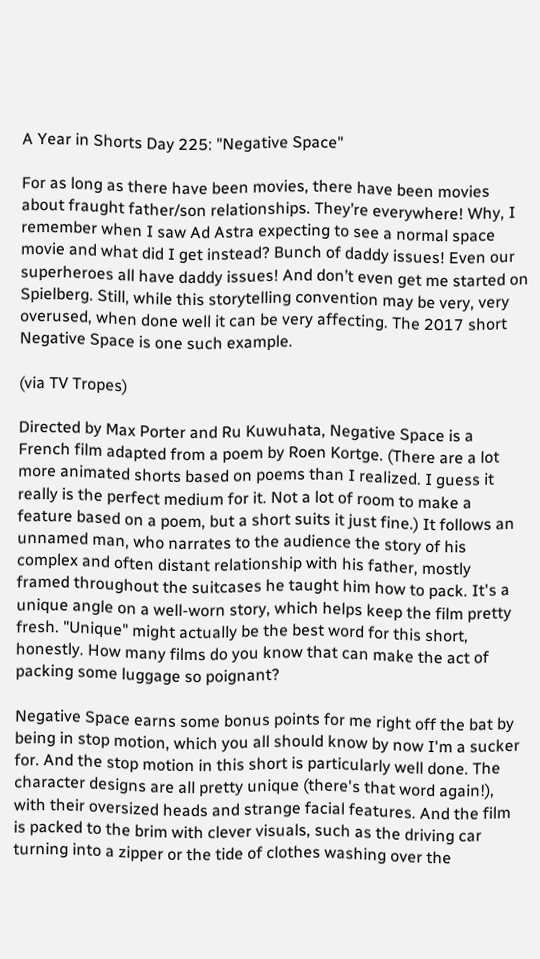A Year in Shorts Day 225: "Negative Space"

For as long as there have been movies, there have been movies about fraught father/son relationships. They’re everywhere! Why, I remember when I saw Ad Astra expecting to see a normal space movie and what did I get instead? Bunch of daddy issues! Even our superheroes all have daddy issues! And don’t even get me started on Spielberg. Still, while this storytelling convention may be very, very overused, when done well it can be very affecting. The 2017 short Negative Space is one such example.

(via TV Tropes)

Directed by Max Porter and Ru Kuwuhata, Negative Space is a French film adapted from a poem by Roen Kortge. (There are a lot more animated shorts based on poems than I realized. I guess it really is the perfect medium for it. Not a lot of room to make a feature based on a poem, but a short suits it just fine.) It follows an unnamed man, who narrates to the audience the story of his complex and often distant relationship with his father, mostly framed throughout the suitcases he taught him how to pack. It's a unique angle on a well-worn story, which helps keep the film pretty fresh. "Unique" might actually be the best word for this short, honestly. How many films do you know that can make the act of packing some luggage so poignant?

Negative Space earns some bonus points for me right off the bat by being in stop motion, which you all should know by now I'm a sucker for. And the stop motion in this short is particularly well done. The character designs are all pretty unique (there's that word again!), with their oversized heads and strange facial features. And the film is packed to the brim with clever visuals, such as the driving car turning into a zipper or the tide of clothes washing over the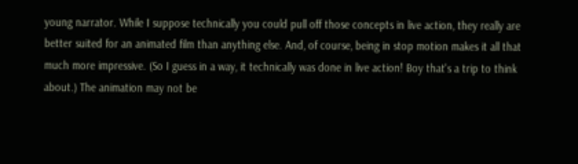young narrator. While I suppose technically you could pull off those concepts in live action, they really are better suited for an animated film than anything else. And, of course, being in stop motion makes it all that much more impressive. (So I guess in a way, it technically was done in live action! Boy that's a trip to think about.) The animation may not be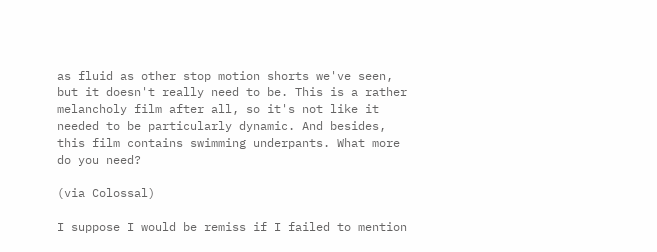as fluid as other stop motion shorts we've seen, but it doesn't really need to be. This is a rather melancholy film after all, so it's not like it needed to be particularly dynamic. And besides, this film contains swimming underpants. What more do you need?

(via Colossal)

I suppose I would be remiss if I failed to mention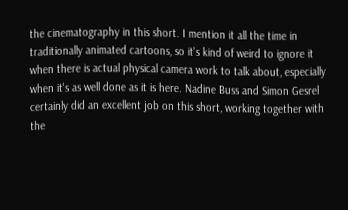the cinematography in this short. I mention it all the time in traditionally animated cartoons, so it's kind of weird to ignore it when there is actual physical camera work to talk about, especially when it's as well done as it is here. Nadine Buss and Simon Gesrel certainly did an excellent job on this short, working together with the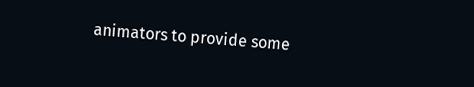animators to provide some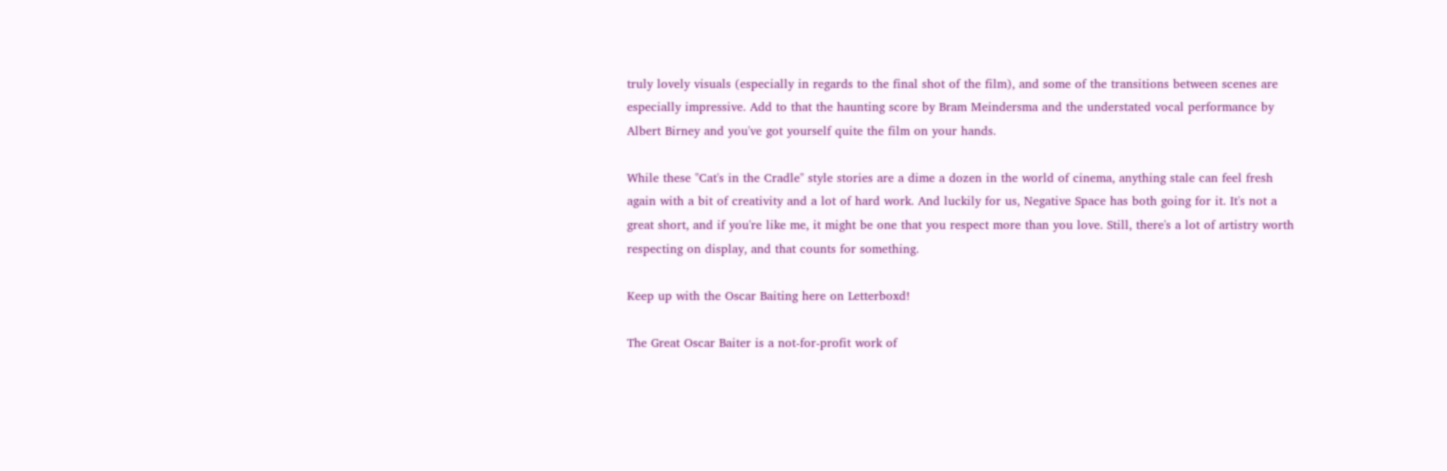truly lovely visuals (especially in regards to the final shot of the film), and some of the transitions between scenes are especially impressive. Add to that the haunting score by Bram Meindersma and the understated vocal performance by Albert Birney and you've got yourself quite the film on your hands.

While these "Cat's in the Cradle" style stories are a dime a dozen in the world of cinema, anything stale can feel fresh again with a bit of creativity and a lot of hard work. And luckily for us, Negative Space has both going for it. It's not a great short, and if you're like me, it might be one that you respect more than you love. Still, there's a lot of artistry worth respecting on display, and that counts for something.

Keep up with the Oscar Baiting here on Letterboxd!

The Great Oscar Baiter is a not-for-profit work of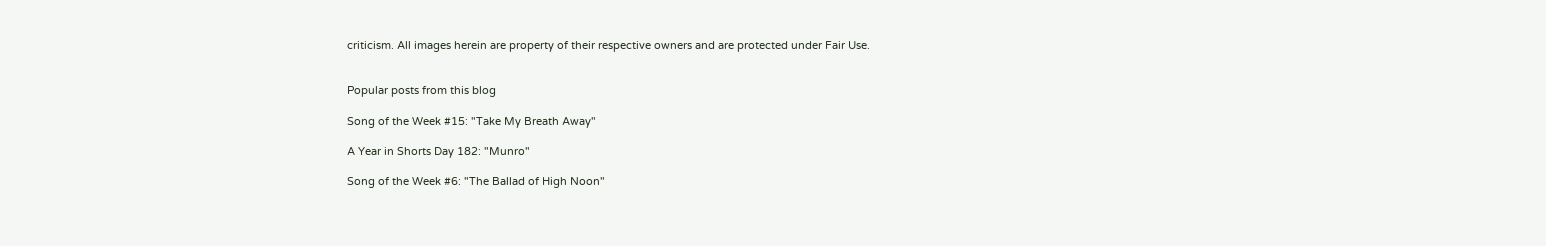criticism. All images herein are property of their respective owners and are protected under Fair Use.


Popular posts from this blog

Song of the Week #15: "Take My Breath Away"

A Year in Shorts Day 182: "Munro"

Song of the Week #6: "The Ballad of High Noon"